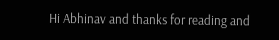Hi Abhinav and thanks for reading and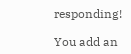responding!

You add an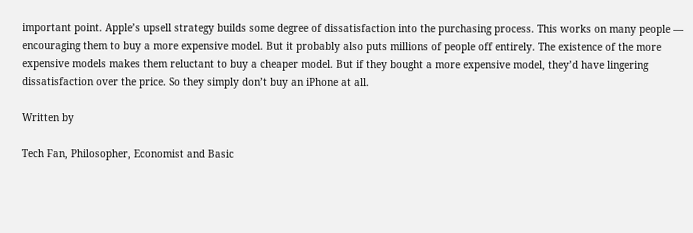important point. Apple’s upsell strategy builds some degree of dissatisfaction into the purchasing process. This works on many people — encouraging them to buy a more expensive model. But it probably also puts millions of people off entirely. The existence of the more expensive models makes them reluctant to buy a cheaper model. But if they bought a more expensive model, they’d have lingering dissatisfaction over the price. So they simply don’t buy an iPhone at all.

Written by

Tech Fan, Philosopher, Economist and Basic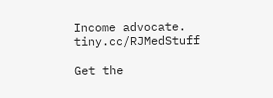Income advocate. tiny.cc/RJMedStuff

Get the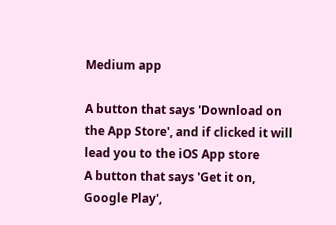Medium app

A button that says 'Download on the App Store', and if clicked it will lead you to the iOS App store
A button that says 'Get it on, Google Play',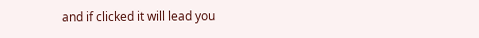and if clicked it will lead you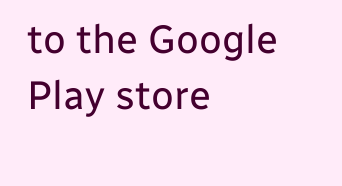to the Google Play store